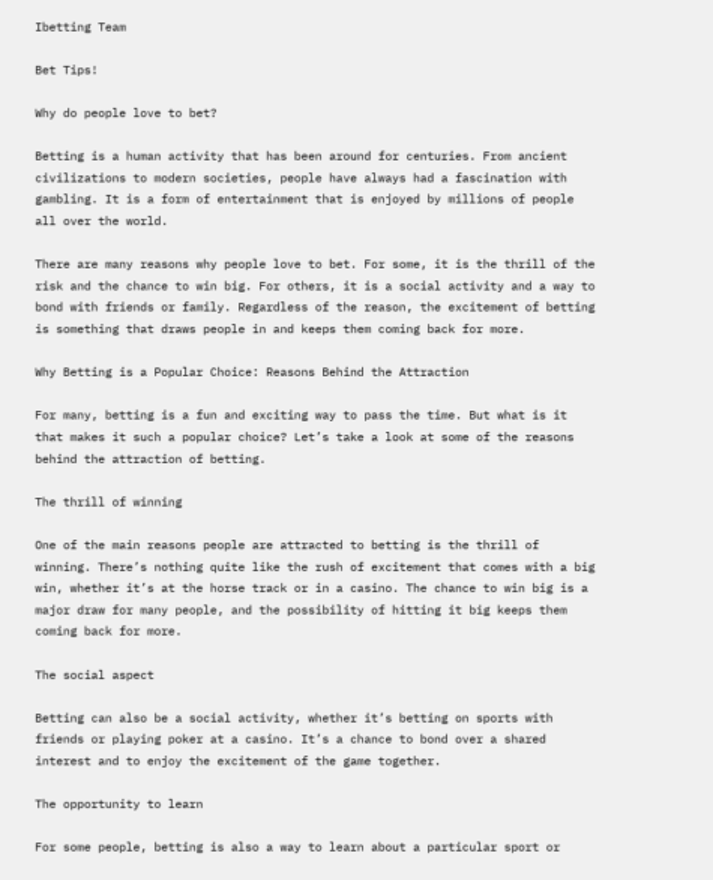Ibetting Team

Bet Tips!

Why do people love to bet?

Betting is a human activity that has been around for centuries. From ancient civilizations to modern societies, people have always had a fascination with gambling. It is a form of entertainment that is enjoyed by millions of people all over the world.

There are many reasons why people love to bet. For some, it is the thrill of the risk and the chance to win big. For others, it is a social activity and a way to bond with friends or family. Regardless of the reason, the excitement of betting is something that draws people in and keeps them coming back for more.

Why Betting is a Popular Choice: Reasons Behind the Attraction

For many, betting is a fun and exciting way to pass the time. But what is it that makes it such a popular choice? Let’s take a look at some of the reasons behind the attraction of betting.

The thrill of winning

One of the main reasons people are attracted to betting is the thrill of winning. There’s nothing quite like the rush of excitement that comes with a big win, whether it’s at the horse track or in a casino. The chance to win big is a major draw for many people, and the possibility of hitting it big keeps them coming back for more.

The social aspect

Betting can also be a social activity, whether it’s betting on sports with friends or playing poker at a casino. It’s a chance to bond over a shared interest and to enjoy the excitement of the game together.

The opportunity to learn

For some people, betting is also a way to learn about a particular sport or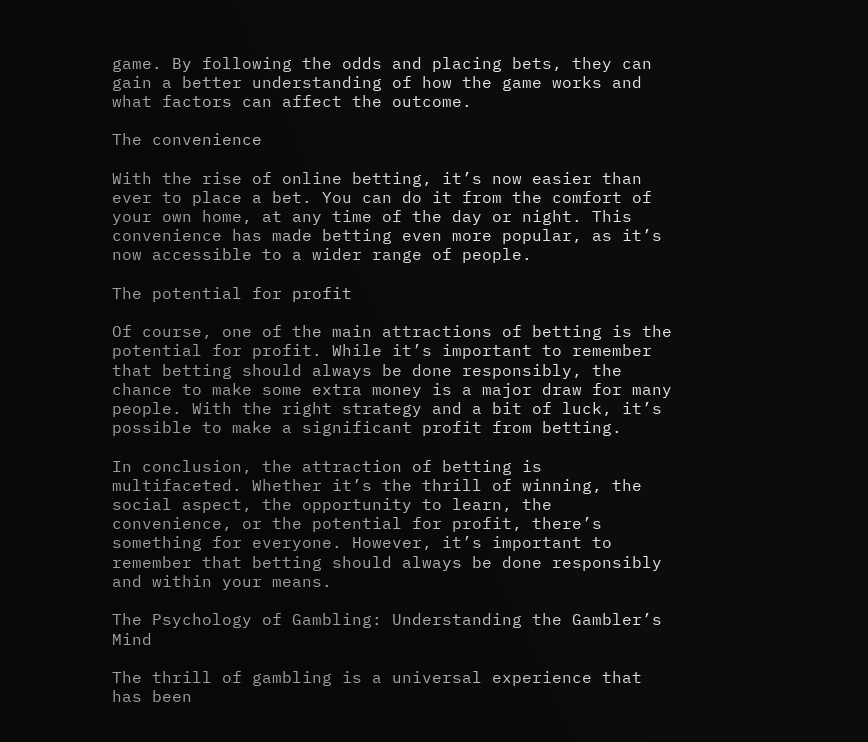game. By following the odds and placing bets, they can gain a better understanding of how the game works and what factors can affect the outcome.

The convenience

With the rise of online betting, it’s now easier than ever to place a bet. You can do it from the comfort of your own home, at any time of the day or night. This convenience has made betting even more popular, as it’s now accessible to a wider range of people.

The potential for profit

Of course, one of the main attractions of betting is the potential for profit. While it’s important to remember that betting should always be done responsibly, the chance to make some extra money is a major draw for many people. With the right strategy and a bit of luck, it’s possible to make a significant profit from betting.

In conclusion, the attraction of betting is multifaceted. Whether it’s the thrill of winning, the social aspect, the opportunity to learn, the convenience, or the potential for profit, there’s something for everyone. However, it’s important to remember that betting should always be done responsibly and within your means.

The Psychology of Gambling: Understanding the Gambler’s Mind

The thrill of gambling is a universal experience that has been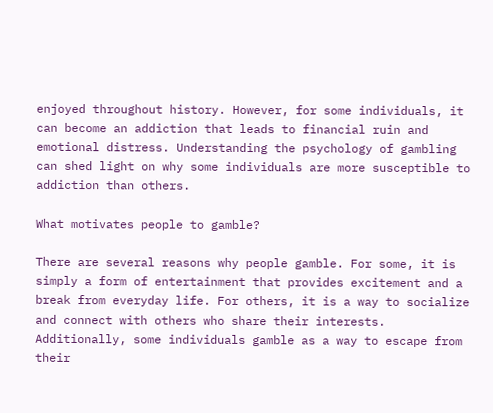enjoyed throughout history. However, for some individuals, it can become an addiction that leads to financial ruin and emotional distress. Understanding the psychology of gambling can shed light on why some individuals are more susceptible to addiction than others.

What motivates people to gamble?

There are several reasons why people gamble. For some, it is simply a form of entertainment that provides excitement and a break from everyday life. For others, it is a way to socialize and connect with others who share their interests. Additionally, some individuals gamble as a way to escape from their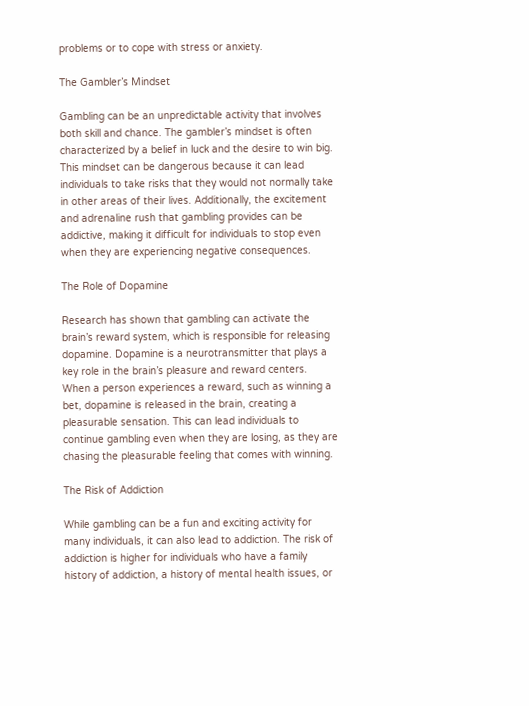problems or to cope with stress or anxiety.

The Gambler’s Mindset

Gambling can be an unpredictable activity that involves both skill and chance. The gambler’s mindset is often characterized by a belief in luck and the desire to win big. This mindset can be dangerous because it can lead individuals to take risks that they would not normally take in other areas of their lives. Additionally, the excitement and adrenaline rush that gambling provides can be addictive, making it difficult for individuals to stop even when they are experiencing negative consequences.

The Role of Dopamine

Research has shown that gambling can activate the brain’s reward system, which is responsible for releasing dopamine. Dopamine is a neurotransmitter that plays a key role in the brain’s pleasure and reward centers. When a person experiences a reward, such as winning a bet, dopamine is released in the brain, creating a pleasurable sensation. This can lead individuals to continue gambling even when they are losing, as they are chasing the pleasurable feeling that comes with winning.

The Risk of Addiction

While gambling can be a fun and exciting activity for many individuals, it can also lead to addiction. The risk of addiction is higher for individuals who have a family history of addiction, a history of mental health issues, or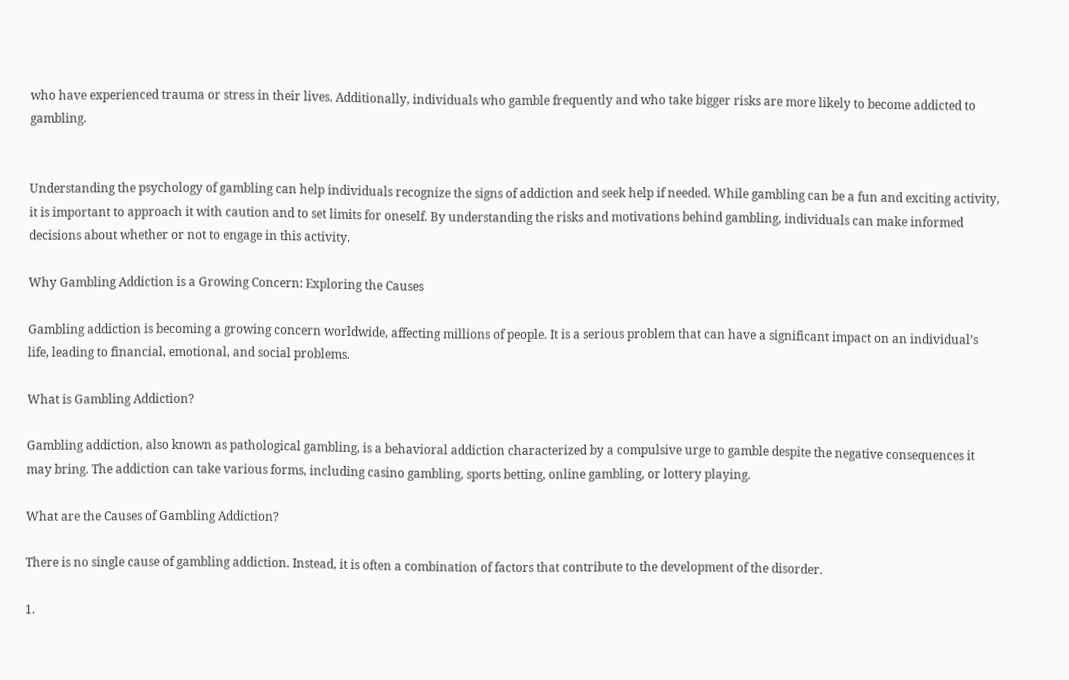who have experienced trauma or stress in their lives. Additionally, individuals who gamble frequently and who take bigger risks are more likely to become addicted to gambling.


Understanding the psychology of gambling can help individuals recognize the signs of addiction and seek help if needed. While gambling can be a fun and exciting activity, it is important to approach it with caution and to set limits for oneself. By understanding the risks and motivations behind gambling, individuals can make informed decisions about whether or not to engage in this activity.

Why Gambling Addiction is a Growing Concern: Exploring the Causes

Gambling addiction is becoming a growing concern worldwide, affecting millions of people. It is a serious problem that can have a significant impact on an individual’s life, leading to financial, emotional, and social problems.

What is Gambling Addiction?

Gambling addiction, also known as pathological gambling, is a behavioral addiction characterized by a compulsive urge to gamble despite the negative consequences it may bring. The addiction can take various forms, including casino gambling, sports betting, online gambling, or lottery playing.

What are the Causes of Gambling Addiction?

There is no single cause of gambling addiction. Instead, it is often a combination of factors that contribute to the development of the disorder.

1.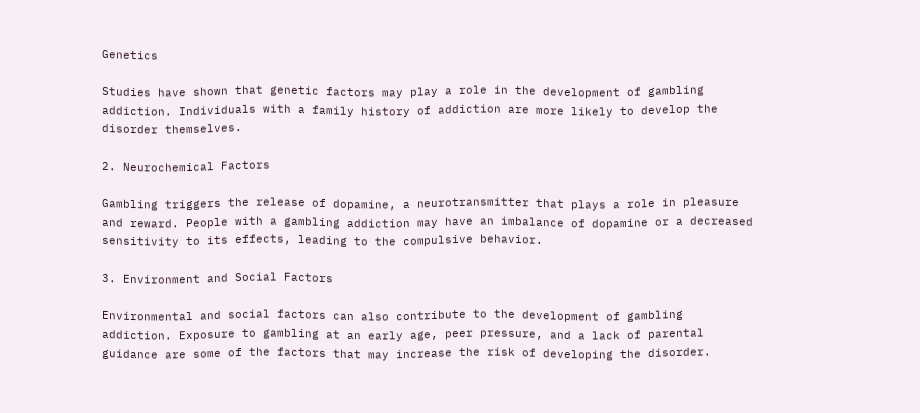Genetics

Studies have shown that genetic factors may play a role in the development of gambling addiction. Individuals with a family history of addiction are more likely to develop the disorder themselves.

2. Neurochemical Factors

Gambling triggers the release of dopamine, a neurotransmitter that plays a role in pleasure and reward. People with a gambling addiction may have an imbalance of dopamine or a decreased sensitivity to its effects, leading to the compulsive behavior.

3. Environment and Social Factors

Environmental and social factors can also contribute to the development of gambling addiction. Exposure to gambling at an early age, peer pressure, and a lack of parental guidance are some of the factors that may increase the risk of developing the disorder.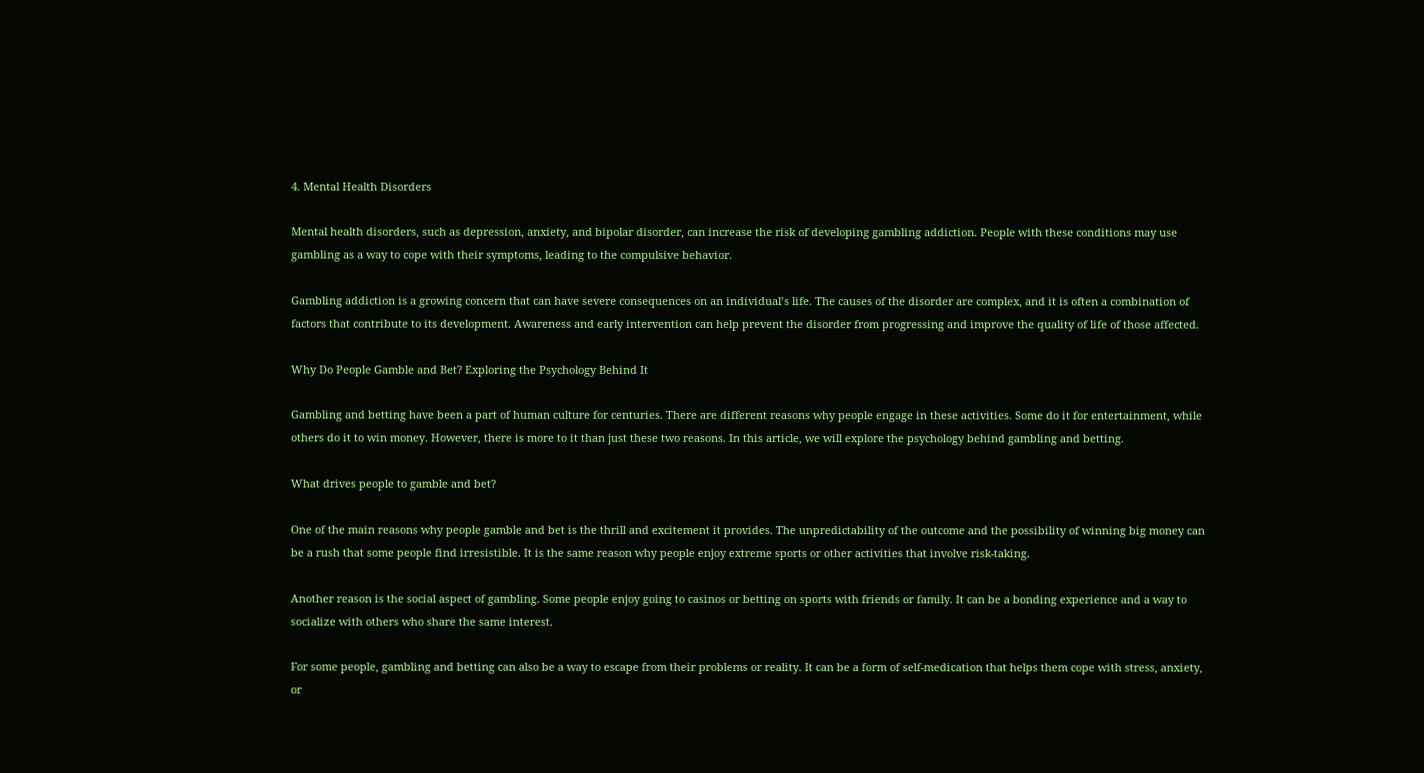4. Mental Health Disorders

Mental health disorders, such as depression, anxiety, and bipolar disorder, can increase the risk of developing gambling addiction. People with these conditions may use gambling as a way to cope with their symptoms, leading to the compulsive behavior.

Gambling addiction is a growing concern that can have severe consequences on an individual’s life. The causes of the disorder are complex, and it is often a combination of factors that contribute to its development. Awareness and early intervention can help prevent the disorder from progressing and improve the quality of life of those affected.

Why Do People Gamble and Bet? Exploring the Psychology Behind It

Gambling and betting have been a part of human culture for centuries. There are different reasons why people engage in these activities. Some do it for entertainment, while others do it to win money. However, there is more to it than just these two reasons. In this article, we will explore the psychology behind gambling and betting.

What drives people to gamble and bet?

One of the main reasons why people gamble and bet is the thrill and excitement it provides. The unpredictability of the outcome and the possibility of winning big money can be a rush that some people find irresistible. It is the same reason why people enjoy extreme sports or other activities that involve risk-taking.

Another reason is the social aspect of gambling. Some people enjoy going to casinos or betting on sports with friends or family. It can be a bonding experience and a way to socialize with others who share the same interest.

For some people, gambling and betting can also be a way to escape from their problems or reality. It can be a form of self-medication that helps them cope with stress, anxiety, or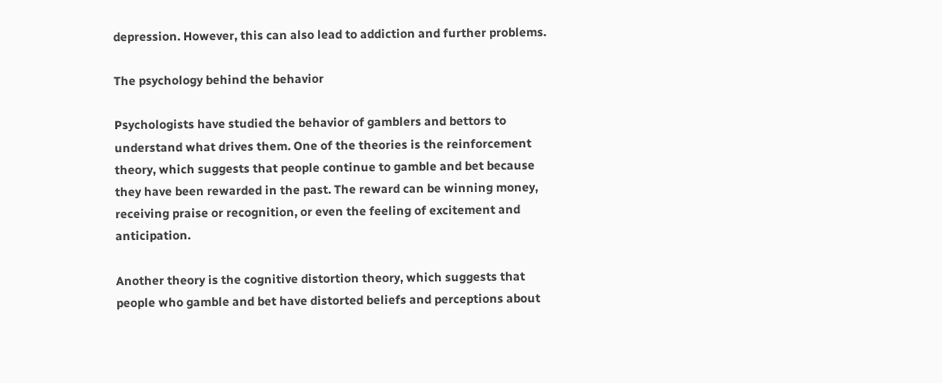depression. However, this can also lead to addiction and further problems.

The psychology behind the behavior

Psychologists have studied the behavior of gamblers and bettors to understand what drives them. One of the theories is the reinforcement theory, which suggests that people continue to gamble and bet because they have been rewarded in the past. The reward can be winning money, receiving praise or recognition, or even the feeling of excitement and anticipation.

Another theory is the cognitive distortion theory, which suggests that people who gamble and bet have distorted beliefs and perceptions about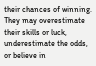their chances of winning. They may overestimate their skills or luck, underestimate the odds, or believe in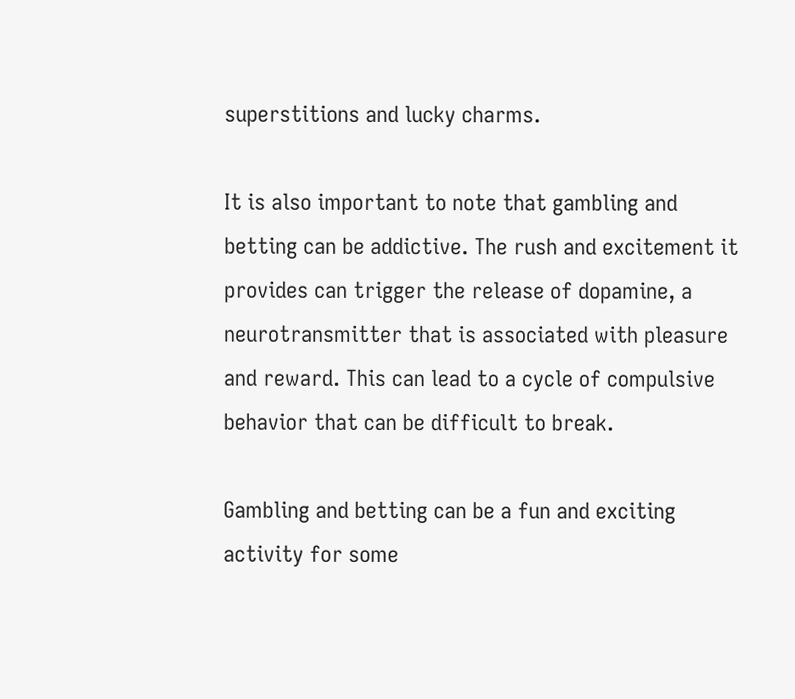superstitions and lucky charms.

It is also important to note that gambling and betting can be addictive. The rush and excitement it provides can trigger the release of dopamine, a neurotransmitter that is associated with pleasure and reward. This can lead to a cycle of compulsive behavior that can be difficult to break.

Gambling and betting can be a fun and exciting activity for some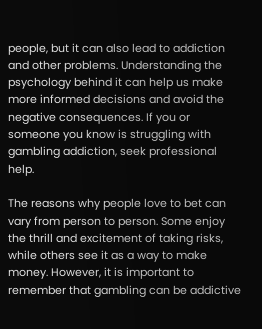people, but it can also lead to addiction and other problems. Understanding the psychology behind it can help us make more informed decisions and avoid the negative consequences. If you or someone you know is struggling with gambling addiction, seek professional help.

The reasons why people love to bet can vary from person to person. Some enjoy the thrill and excitement of taking risks, while others see it as a way to make money. However, it is important to remember that gambling can be addictive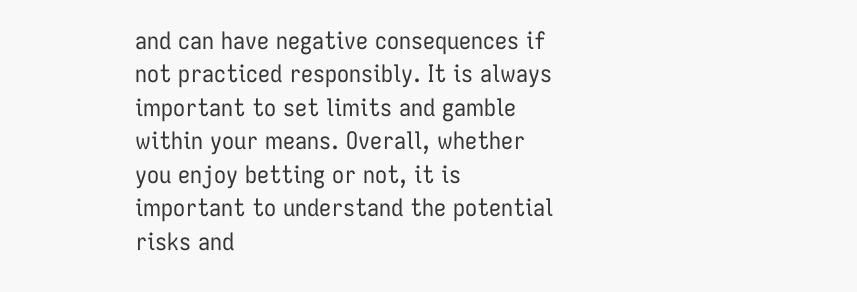and can have negative consequences if not practiced responsibly. It is always important to set limits and gamble within your means. Overall, whether you enjoy betting or not, it is important to understand the potential risks and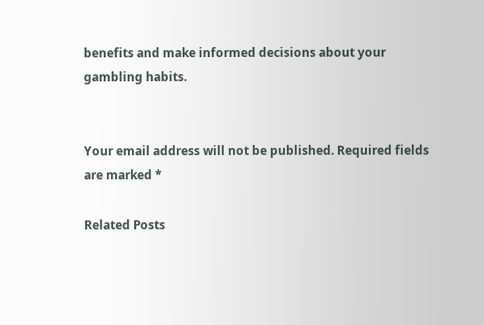benefits and make informed decisions about your gambling habits.


Your email address will not be published. Required fields are marked *

Related Posts